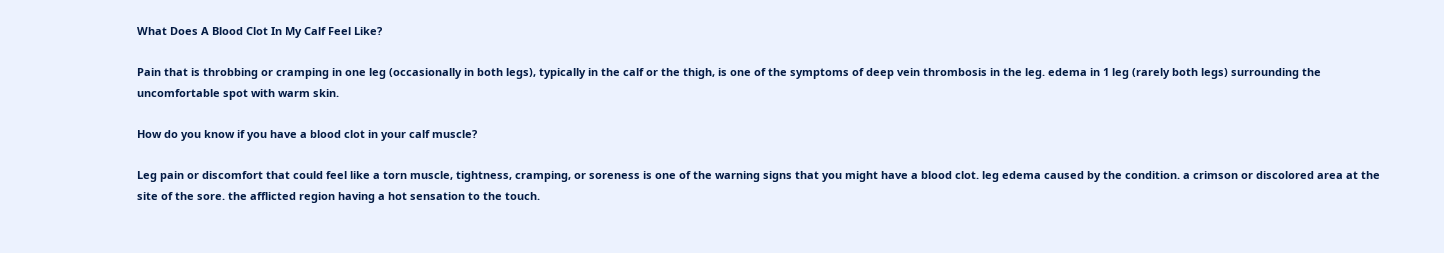What Does A Blood Clot In My Calf Feel Like?

Pain that is throbbing or cramping in one leg (occasionally in both legs), typically in the calf or the thigh, is one of the symptoms of deep vein thrombosis in the leg. edema in 1 leg (rarely both legs) surrounding the uncomfortable spot with warm skin.

How do you know if you have a blood clot in your calf muscle?

Leg pain or discomfort that could feel like a torn muscle, tightness, cramping, or soreness is one of the warning signs that you might have a blood clot. leg edema caused by the condition. a crimson or discolored area at the site of the sore. the afflicted region having a hot sensation to the touch.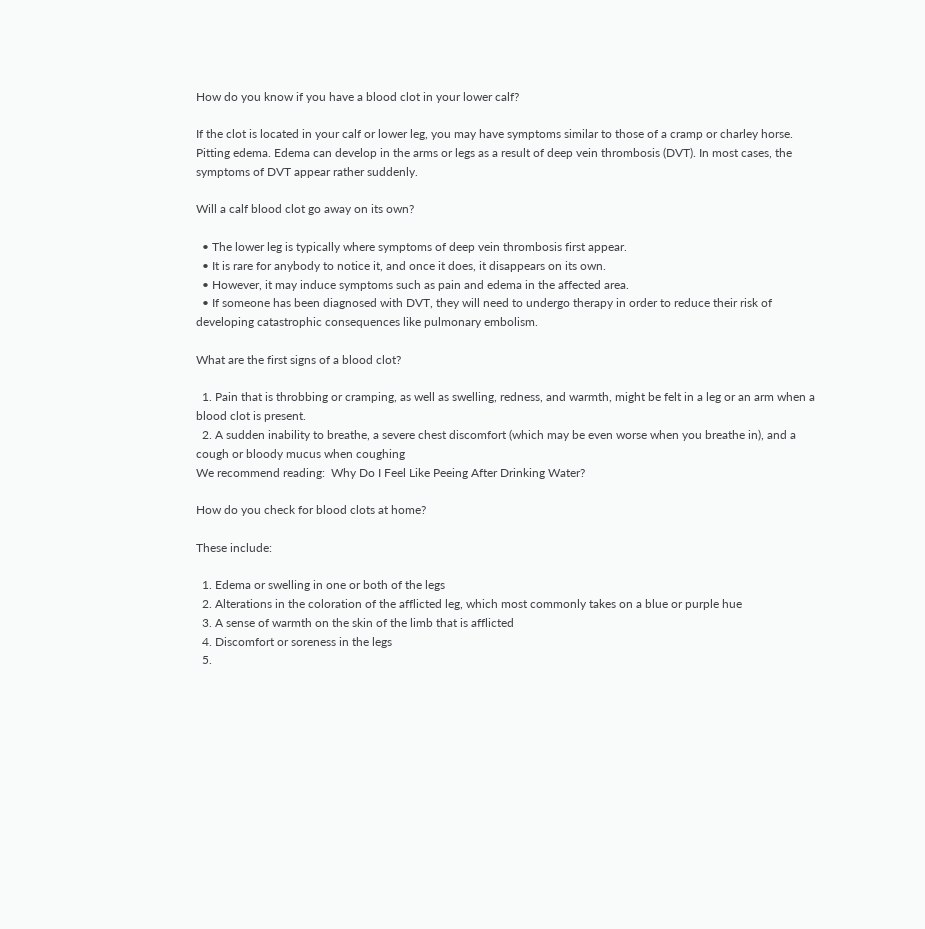How do you know if you have a blood clot in your lower calf?

If the clot is located in your calf or lower leg, you may have symptoms similar to those of a cramp or charley horse. Pitting edema. Edema can develop in the arms or legs as a result of deep vein thrombosis (DVT). In most cases, the symptoms of DVT appear rather suddenly.

Will a calf blood clot go away on its own?

  • The lower leg is typically where symptoms of deep vein thrombosis first appear.
  • It is rare for anybody to notice it, and once it does, it disappears on its own.
  • However, it may induce symptoms such as pain and edema in the affected area.
  • If someone has been diagnosed with DVT, they will need to undergo therapy in order to reduce their risk of developing catastrophic consequences like pulmonary embolism.

What are the first signs of a blood clot?

  1. Pain that is throbbing or cramping, as well as swelling, redness, and warmth, might be felt in a leg or an arm when a blood clot is present.
  2. A sudden inability to breathe, a severe chest discomfort (which may be even worse when you breathe in), and a cough or bloody mucus when coughing
We recommend reading:  Why Do I Feel Like Peeing After Drinking Water?

How do you check for blood clots at home?

These include:

  1. Edema or swelling in one or both of the legs
  2. Alterations in the coloration of the afflicted leg, which most commonly takes on a blue or purple hue
  3. A sense of warmth on the skin of the limb that is afflicted
  4. Discomfort or soreness in the legs
  5.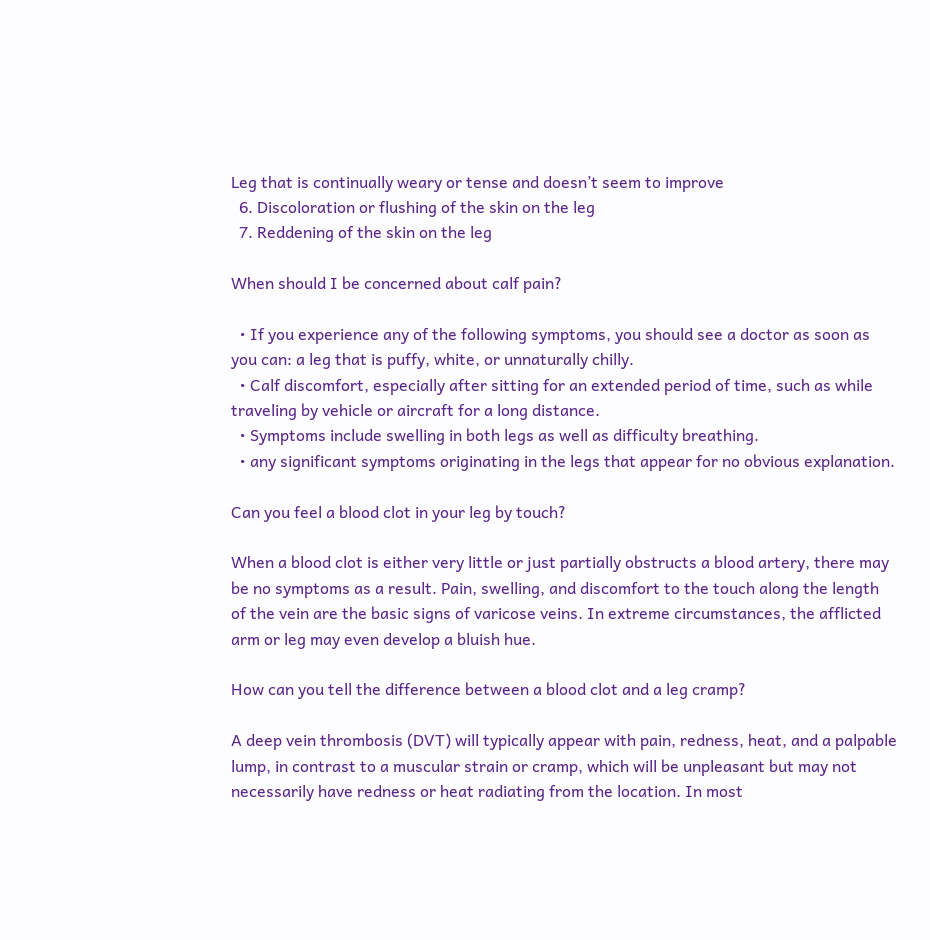Leg that is continually weary or tense and doesn’t seem to improve
  6. Discoloration or flushing of the skin on the leg
  7. Reddening of the skin on the leg

When should I be concerned about calf pain?

  • If you experience any of the following symptoms, you should see a doctor as soon as you can: a leg that is puffy, white, or unnaturally chilly.
  • Calf discomfort, especially after sitting for an extended period of time, such as while traveling by vehicle or aircraft for a long distance.
  • Symptoms include swelling in both legs as well as difficulty breathing.
  • any significant symptoms originating in the legs that appear for no obvious explanation.

Can you feel a blood clot in your leg by touch?

When a blood clot is either very little or just partially obstructs a blood artery, there may be no symptoms as a result. Pain, swelling, and discomfort to the touch along the length of the vein are the basic signs of varicose veins. In extreme circumstances, the afflicted arm or leg may even develop a bluish hue.

How can you tell the difference between a blood clot and a leg cramp?

A deep vein thrombosis (DVT) will typically appear with pain, redness, heat, and a palpable lump, in contrast to a muscular strain or cramp, which will be unpleasant but may not necessarily have redness or heat radiating from the location. In most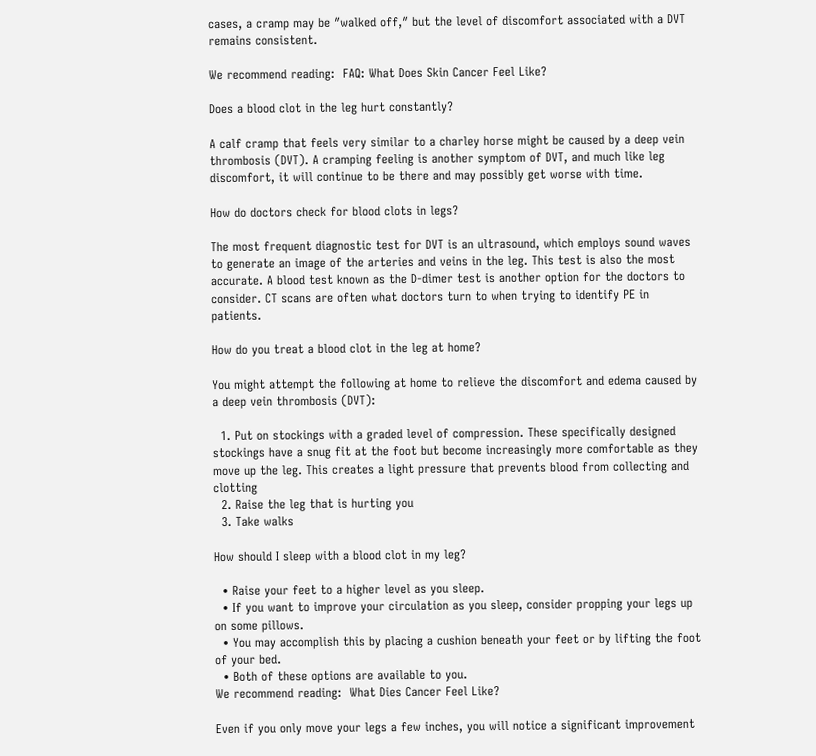cases, a cramp may be ″walked off,″ but the level of discomfort associated with a DVT remains consistent.

We recommend reading:  FAQ: What Does Skin Cancer Feel Like?

Does a blood clot in the leg hurt constantly?

A calf cramp that feels very similar to a charley horse might be caused by a deep vein thrombosis (DVT). A cramping feeling is another symptom of DVT, and much like leg discomfort, it will continue to be there and may possibly get worse with time.

How do doctors check for blood clots in legs?

The most frequent diagnostic test for DVT is an ultrasound, which employs sound waves to generate an image of the arteries and veins in the leg. This test is also the most accurate. A blood test known as the D-dimer test is another option for the doctors to consider. CT scans are often what doctors turn to when trying to identify PE in patients.

How do you treat a blood clot in the leg at home?

You might attempt the following at home to relieve the discomfort and edema caused by a deep vein thrombosis (DVT):

  1. Put on stockings with a graded level of compression. These specifically designed stockings have a snug fit at the foot but become increasingly more comfortable as they move up the leg. This creates a light pressure that prevents blood from collecting and clotting
  2. Raise the leg that is hurting you
  3. Take walks

How should I sleep with a blood clot in my leg?

  • Raise your feet to a higher level as you sleep.
  • If you want to improve your circulation as you sleep, consider propping your legs up on some pillows.
  • You may accomplish this by placing a cushion beneath your feet or by lifting the foot of your bed.
  • Both of these options are available to you.
We recommend reading:  What Dies Cancer Feel Like?

Even if you only move your legs a few inches, you will notice a significant improvement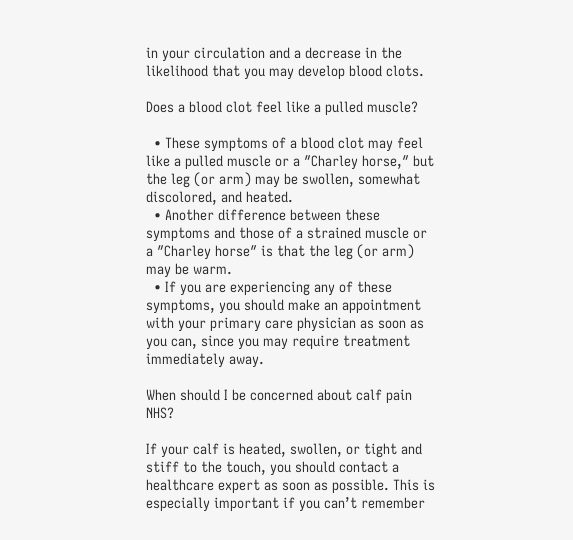in your circulation and a decrease in the likelihood that you may develop blood clots.

Does a blood clot feel like a pulled muscle?

  • These symptoms of a blood clot may feel like a pulled muscle or a ″Charley horse,″ but the leg (or arm) may be swollen, somewhat discolored, and heated.
  • Another difference between these symptoms and those of a strained muscle or a ″Charley horse″ is that the leg (or arm) may be warm.
  • If you are experiencing any of these symptoms, you should make an appointment with your primary care physician as soon as you can, since you may require treatment immediately away.

When should I be concerned about calf pain NHS?

If your calf is heated, swollen, or tight and stiff to the touch, you should contact a healthcare expert as soon as possible. This is especially important if you can’t remember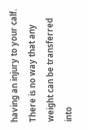having an injury to your calf. There is no way that any weight can be transferred into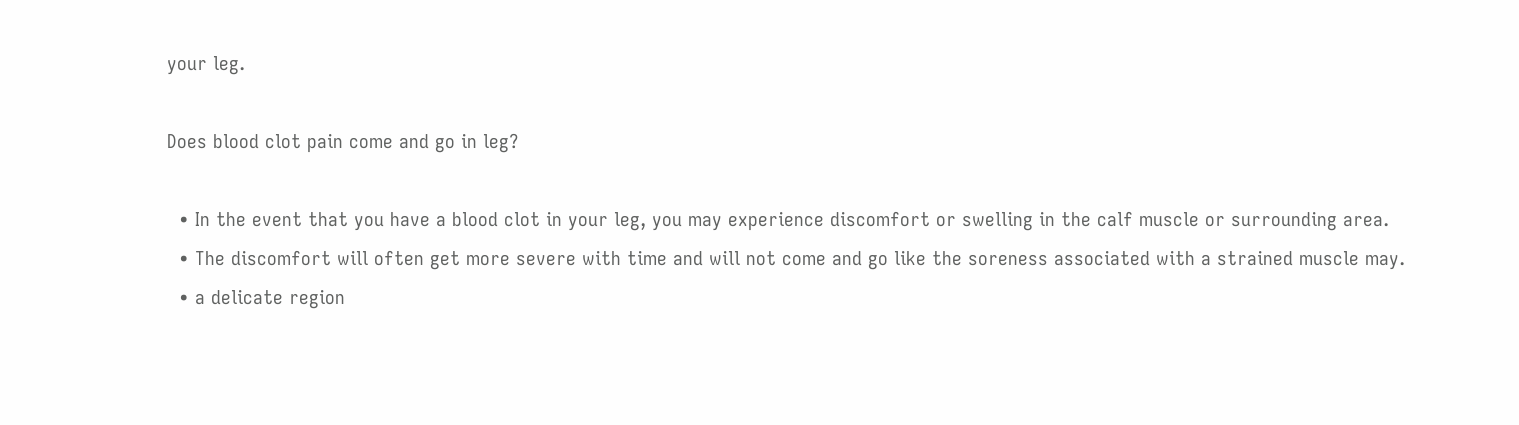your leg.

Does blood clot pain come and go in leg?

  • In the event that you have a blood clot in your leg, you may experience discomfort or swelling in the calf muscle or surrounding area.
  • The discomfort will often get more severe with time and will not come and go like the soreness associated with a strained muscle may.
  • a delicate region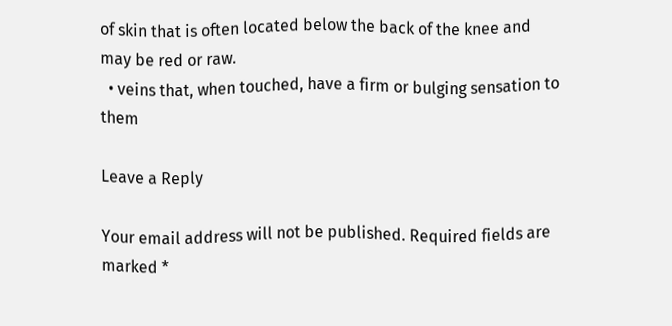of skin that is often located below the back of the knee and may be red or raw.
  • veins that, when touched, have a firm or bulging sensation to them

Leave a Reply

Your email address will not be published. Required fields are marked *